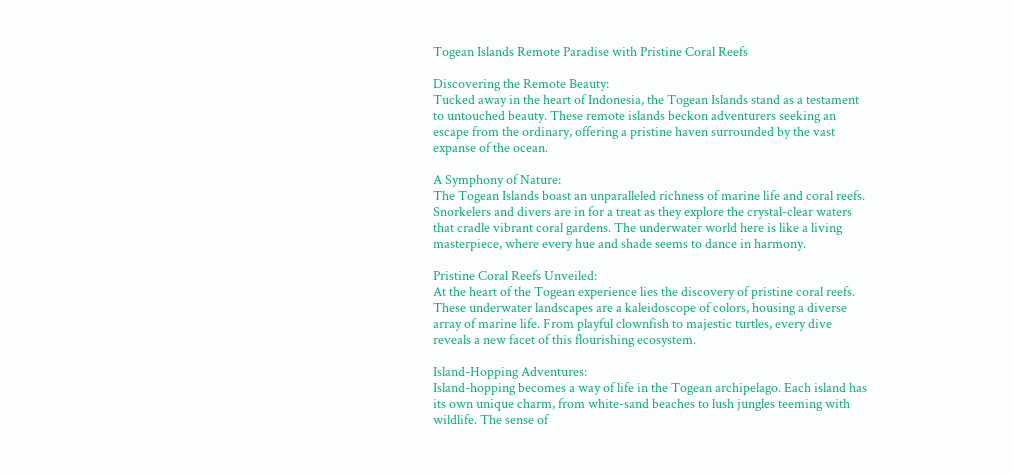Togean Islands Remote Paradise with Pristine Coral Reefs

Discovering the Remote Beauty:
Tucked away in the heart of Indonesia, the Togean Islands stand as a testament to untouched beauty. These remote islands beckon adventurers seeking an escape from the ordinary, offering a pristine haven surrounded by the vast expanse of the ocean.

A Symphony of Nature:
The Togean Islands boast an unparalleled richness of marine life and coral reefs. Snorkelers and divers are in for a treat as they explore the crystal-clear waters that cradle vibrant coral gardens. The underwater world here is like a living masterpiece, where every hue and shade seems to dance in harmony.

Pristine Coral Reefs Unveiled:
At the heart of the Togean experience lies the discovery of pristine coral reefs. These underwater landscapes are a kaleidoscope of colors, housing a diverse array of marine life. From playful clownfish to majestic turtles, every dive reveals a new facet of this flourishing ecosystem.

Island-Hopping Adventures:
Island-hopping becomes a way of life in the Togean archipelago. Each island has its own unique charm, from white-sand beaches to lush jungles teeming with wildlife. The sense of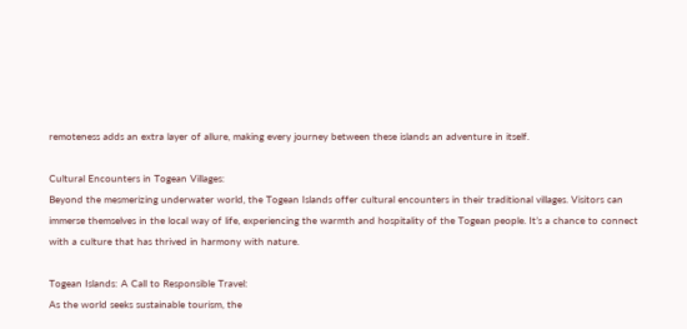remoteness adds an extra layer of allure, making every journey between these islands an adventure in itself.

Cultural Encounters in Togean Villages:
Beyond the mesmerizing underwater world, the Togean Islands offer cultural encounters in their traditional villages. Visitors can immerse themselves in the local way of life, experiencing the warmth and hospitality of the Togean people. It’s a chance to connect with a culture that has thrived in harmony with nature.

Togean Islands: A Call to Responsible Travel:
As the world seeks sustainable tourism, the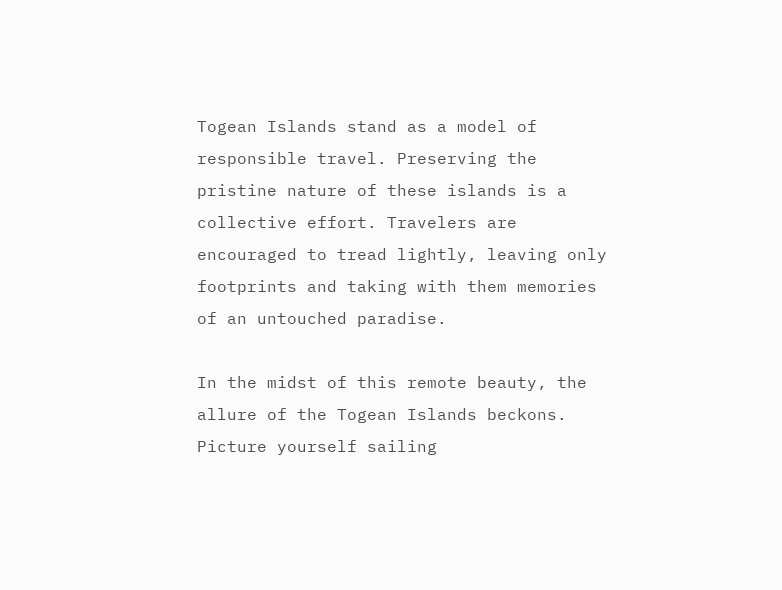Togean Islands stand as a model of responsible travel. Preserving the pristine nature of these islands is a collective effort. Travelers are encouraged to tread lightly, leaving only footprints and taking with them memories of an untouched paradise.

In the midst of this remote beauty, the allure of the Togean Islands beckons. Picture yourself sailing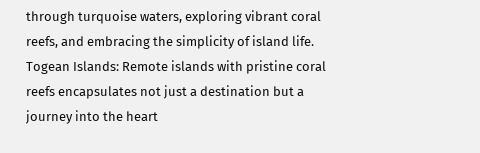through turquoise waters, exploring vibrant coral reefs, and embracing the simplicity of island life. Togean Islands: Remote islands with pristine coral reefs encapsulates not just a destination but a journey into the heart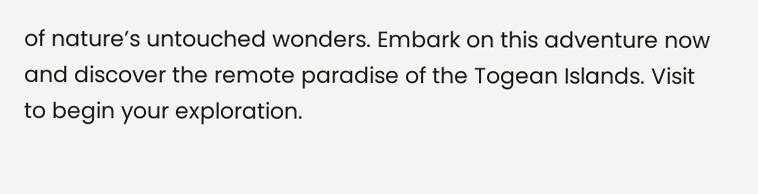of nature’s untouched wonders. Embark on this adventure now and discover the remote paradise of the Togean Islands. Visit to begin your exploration.